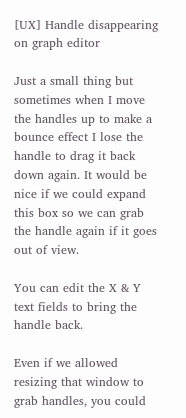[UX] Handle disappearing on graph editor

Just a small thing but sometimes when I move the handles up to make a bounce effect I lose the handle to drag it back down again. It would be nice if we could expand this box so we can grab the handle again if it goes out of view.

You can edit the X & Y text fields to bring the handle back.

Even if we allowed resizing that window to grab handles, you could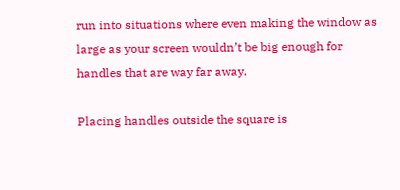run into situations where even making the window as large as your screen wouldn’t be big enough for handles that are way far away.

Placing handles outside the square is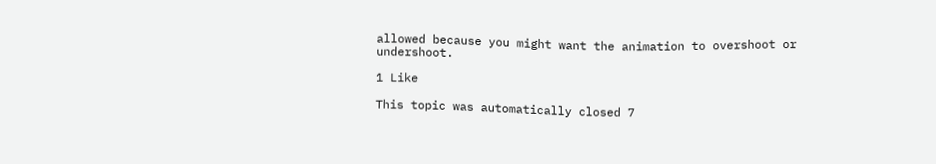allowed because you might want the animation to overshoot or undershoot.

1 Like

This topic was automatically closed 7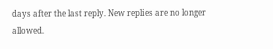days after the last reply. New replies are no longer allowed.